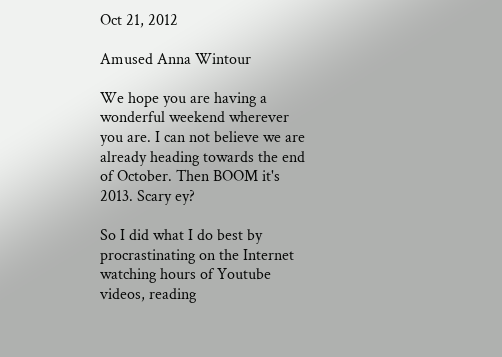Oct 21, 2012

Amused Anna Wintour

We hope you are having a wonderful weekend wherever you are. I can not believe we are already heading towards the end of October. Then BOOM it's 2013. Scary ey?

So I did what I do best by procrastinating on the Internet watching hours of Youtube videos, reading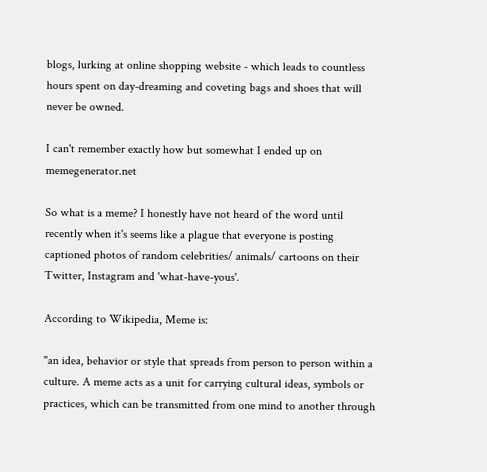blogs, lurking at online shopping website - which leads to countless hours spent on day-dreaming and coveting bags and shoes that will never be owned.

I can't remember exactly how but somewhat I ended up on memegenerator.net

So what is a meme? I honestly have not heard of the word until recently when it's seems like a plague that everyone is posting captioned photos of random celebrities/ animals/ cartoons on their Twitter, Instagram and 'what-have-yous'.

According to Wikipedia, Meme is:

"an idea, behavior or style that spreads from person to person within a culture. A meme acts as a unit for carrying cultural ideas, symbols or practices, which can be transmitted from one mind to another through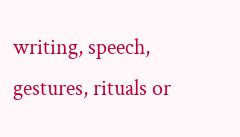writing, speech, gestures, rituals or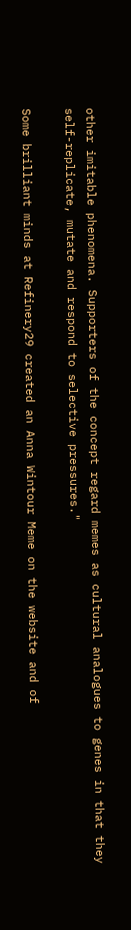other imitable phenomena. Supporters of the concept regard memes as cultural analogues to genes in that they self-replicate, mutate and respond to selective pressures."

Some brilliant minds at Refinery29 created an Anna Wintour Meme on the website and of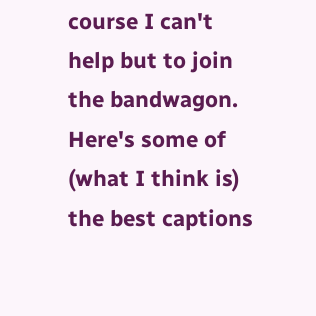course I can't help but to join the bandwagon. Here's some of (what I think is) the best captions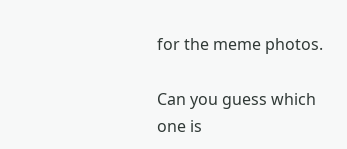for the meme photos.

Can you guess which one is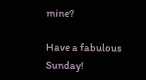mine?

Have a fabulous Sunday!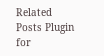Related Posts Plugin for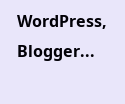WordPress, Blogger...